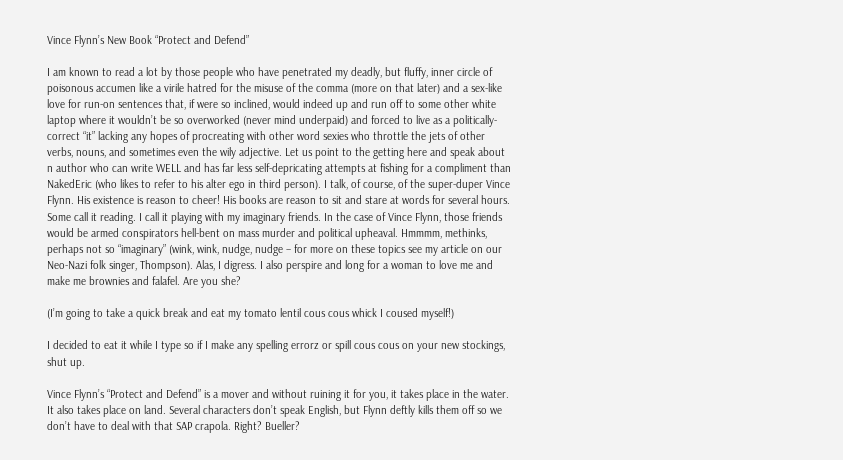Vince Flynn’s New Book “Protect and Defend”

I am known to read a lot by those people who have penetrated my deadly, but fluffy, inner circle of poisonous accumen like a virile hatred for the misuse of the comma (more on that later) and a sex-like love for run-on sentences that, if were so inclined, would indeed up and run off to some other white laptop where it wouldn’t be so overworked (never mind underpaid) and forced to live as a politically-correct “it” lacking any hopes of procreating with other word sexies who throttle the jets of other verbs, nouns, and sometimes even the wily adjective. Let us point to the getting here and speak about n author who can write WELL and has far less self-depricating attempts at fishing for a compliment than NakedEric (who likes to refer to his alter ego in third person). I talk, of course, of the super-duper Vince Flynn. His existence is reason to cheer! His books are reason to sit and stare at words for several hours. Some call it reading. I call it playing with my imaginary friends. In the case of Vince Flynn, those friends would be armed conspirators hell-bent on mass murder and political upheaval. Hmmmm, methinks, perhaps not so “imaginary” (wink, wink, nudge, nudge – for more on these topics see my article on our Neo-Nazi folk singer, Thompson). Alas, I digress. I also perspire and long for a woman to love me and make me brownies and falafel. Are you she?

(I’m going to take a quick break and eat my tomato lentil cous cous whick I coused myself!)

I decided to eat it while I type so if I make any spelling errorz or spill cous cous on your new stockings, shut up.

Vince Flynn’s “Protect and Defend” is a mover and without ruining it for you, it takes place in the water. It also takes place on land. Several characters don’t speak English, but Flynn deftly kills them off so we don’t have to deal with that SAP crapola. Right? Bueller?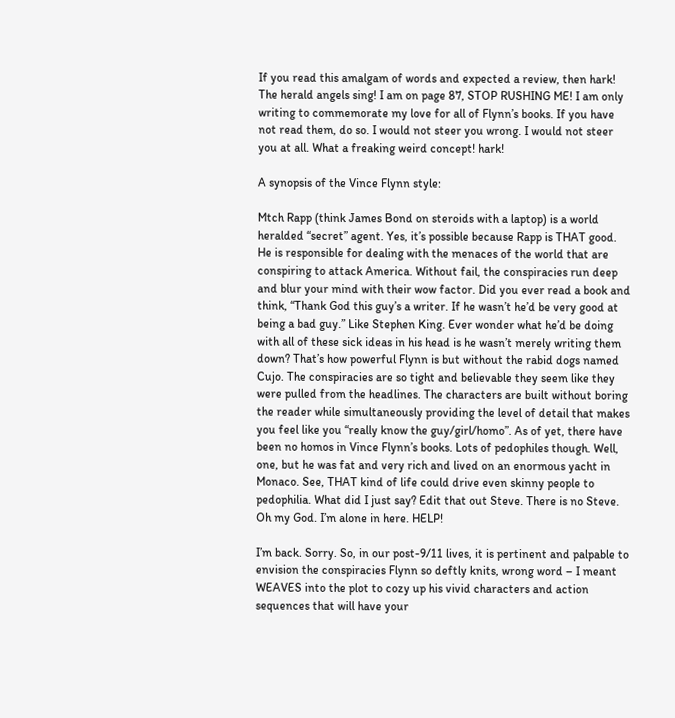If you read this amalgam of words and expected a review, then hark! The herald angels sing! I am on page 87, STOP RUSHING ME! I am only writing to commemorate my love for all of Flynn’s books. If you have not read them, do so. I would not steer you wrong. I would not steer you at all. What a freaking weird concept! hark!

A synopsis of the Vince Flynn style:

Mtch Rapp (think James Bond on steroids with a laptop) is a world heralded “secret” agent. Yes, it’s possible because Rapp is THAT good. He is responsible for dealing with the menaces of the world that are conspiring to attack America. Without fail, the conspiracies run deep and blur your mind with their wow factor. Did you ever read a book and think, “Thank God this guy’s a writer. If he wasn’t he’d be very good at being a bad guy.” Like Stephen King. Ever wonder what he’d be doing with all of these sick ideas in his head is he wasn’t merely writing them down? That’s how powerful Flynn is but without the rabid dogs named Cujo. The conspiracies are so tight and believable they seem like they were pulled from the headlines. The characters are built without boring the reader while simultaneously providing the level of detail that makes you feel like you “really know the guy/girl/homo”. As of yet, there have been no homos in Vince Flynn’s books. Lots of pedophiles though. Well, one, but he was fat and very rich and lived on an enormous yacht in Monaco. See, THAT kind of life could drive even skinny people to pedophilia. What did I just say? Edit that out Steve. There is no Steve. Oh my God. I’m alone in here. HELP!

I’m back. Sorry. So, in our post-9/11 lives, it is pertinent and palpable to envision the conspiracies Flynn so deftly knits, wrong word – I meant WEAVES into the plot to cozy up his vivid characters and action sequences that will have your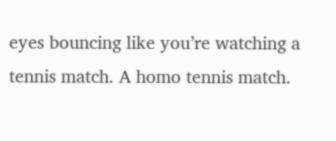eyes bouncing like you’re watching a tennis match. A homo tennis match.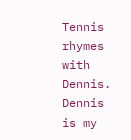Tennis rhymes with Dennis. Dennis is my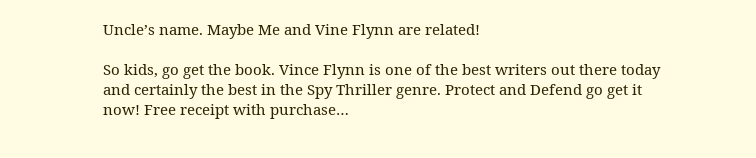Uncle’s name. Maybe Me and Vine Flynn are related!

So kids, go get the book. Vince Flynn is one of the best writers out there today and certainly the best in the Spy Thriller genre. Protect and Defend go get it now! Free receipt with purchase…